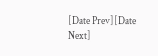[Date Prev][Date Next]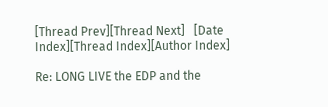[Thread Prev][Thread Next]   [Date Index][Thread Index][Author Index]

Re: LONG LIVE the EDP and the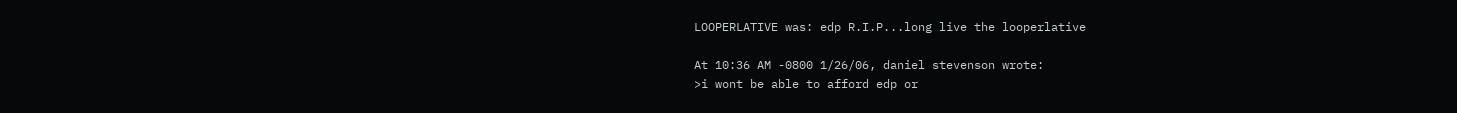LOOPERLATIVE was: edp R.I.P...long live the looperlative

At 10:36 AM -0800 1/26/06, daniel stevenson wrote:
>i wont be able to afford edp or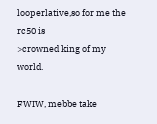looperlative,so for me the rc50 is
>crowned king of my world.

FWIW, mebbe take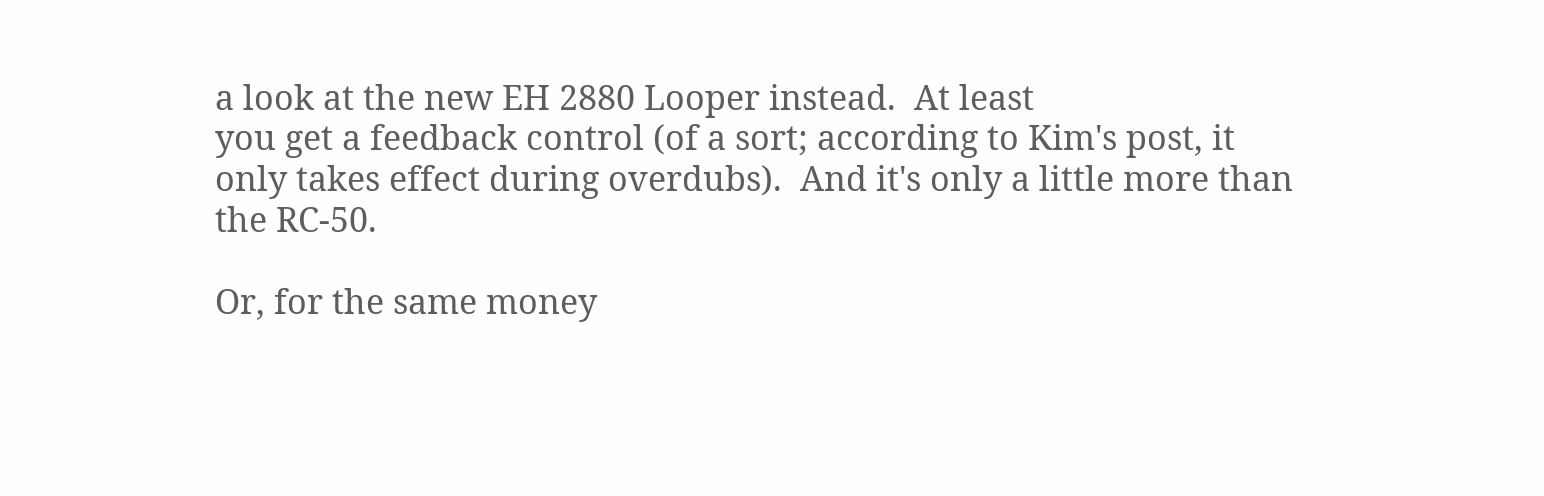a look at the new EH 2880 Looper instead.  At least
you get a feedback control (of a sort; according to Kim's post, it
only takes effect during overdubs).  And it's only a little more than
the RC-50.

Or, for the same money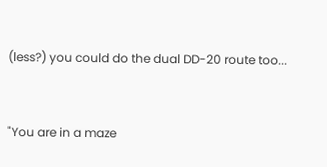(less?) you could do the dual DD-20 route too...


"You are in a maze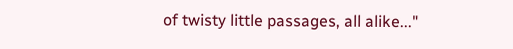of twisty little passages, all alike..."